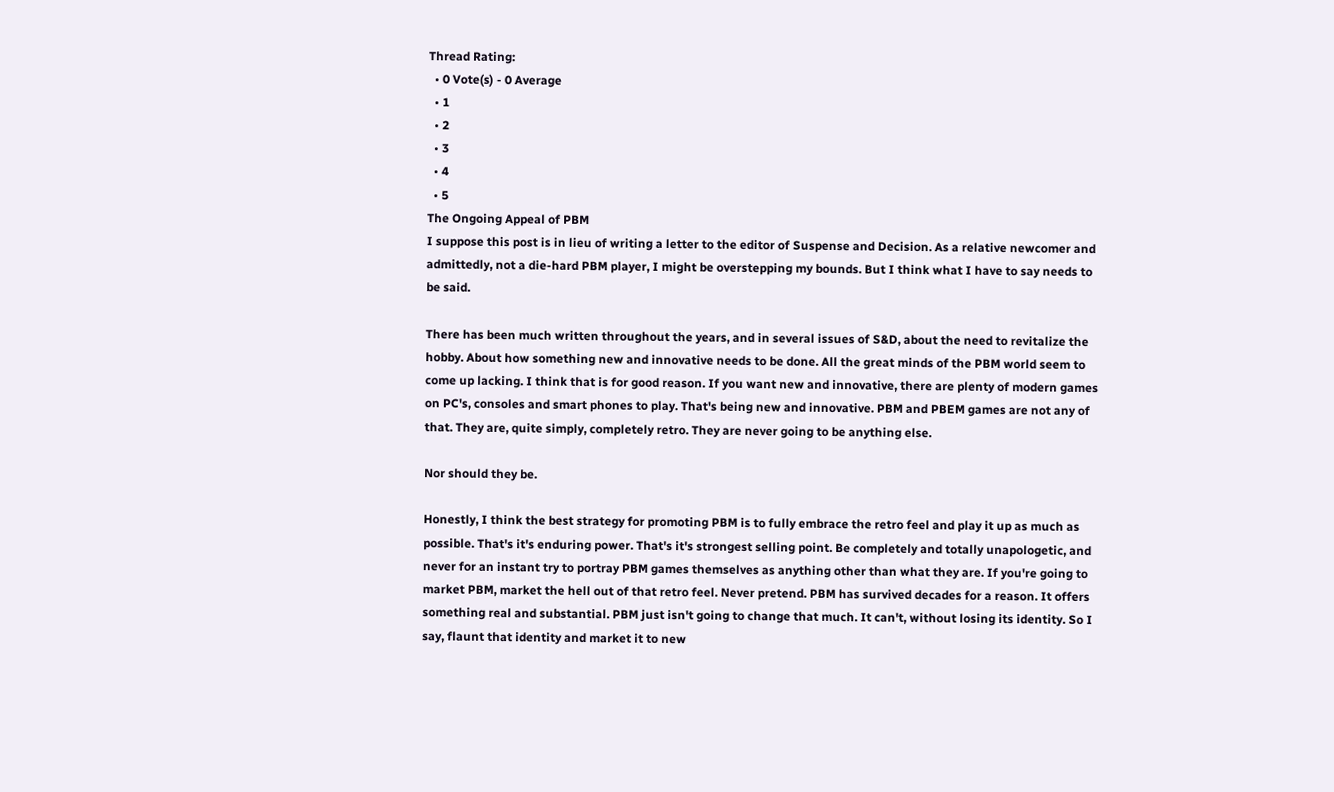Thread Rating:
  • 0 Vote(s) - 0 Average
  • 1
  • 2
  • 3
  • 4
  • 5
The Ongoing Appeal of PBM
I suppose this post is in lieu of writing a letter to the editor of Suspense and Decision. As a relative newcomer and admittedly, not a die-hard PBM player, I might be overstepping my bounds. But I think what I have to say needs to be said.

There has been much written throughout the years, and in several issues of S&D, about the need to revitalize the hobby. About how something new and innovative needs to be done. All the great minds of the PBM world seem to come up lacking. I think that is for good reason. If you want new and innovative, there are plenty of modern games on PC's, consoles and smart phones to play. That's being new and innovative. PBM and PBEM games are not any of that. They are, quite simply, completely retro. They are never going to be anything else.

Nor should they be.

Honestly, I think the best strategy for promoting PBM is to fully embrace the retro feel and play it up as much as possible. That's it's enduring power. That's it's strongest selling point. Be completely and totally unapologetic, and never for an instant try to portray PBM games themselves as anything other than what they are. If you're going to market PBM, market the hell out of that retro feel. Never pretend. PBM has survived decades for a reason. It offers something real and substantial. PBM just isn't going to change that much. It can't, without losing its identity. So I say, flaunt that identity and market it to new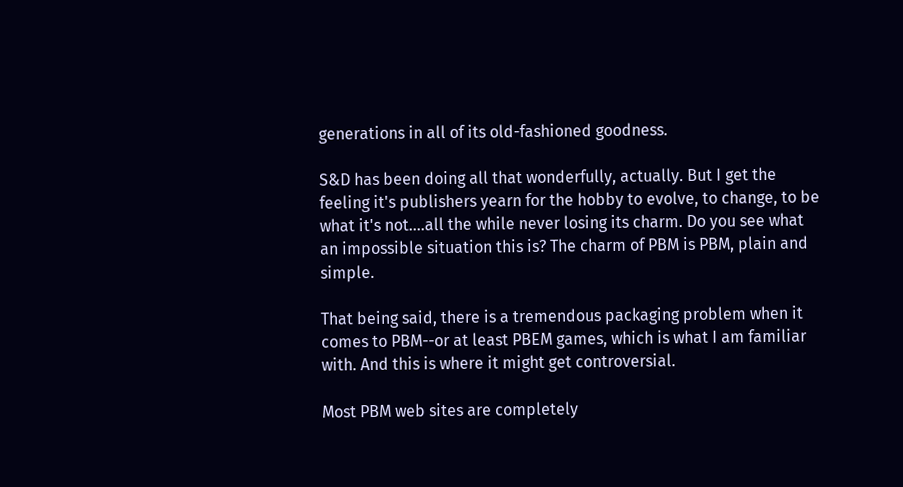generations in all of its old-fashioned goodness.

S&D has been doing all that wonderfully, actually. But I get the feeling it's publishers yearn for the hobby to evolve, to change, to be what it's not....all the while never losing its charm. Do you see what an impossible situation this is? The charm of PBM is PBM, plain and simple.

That being said, there is a tremendous packaging problem when it comes to PBM--or at least PBEM games, which is what I am familiar with. And this is where it might get controversial.

Most PBM web sites are completely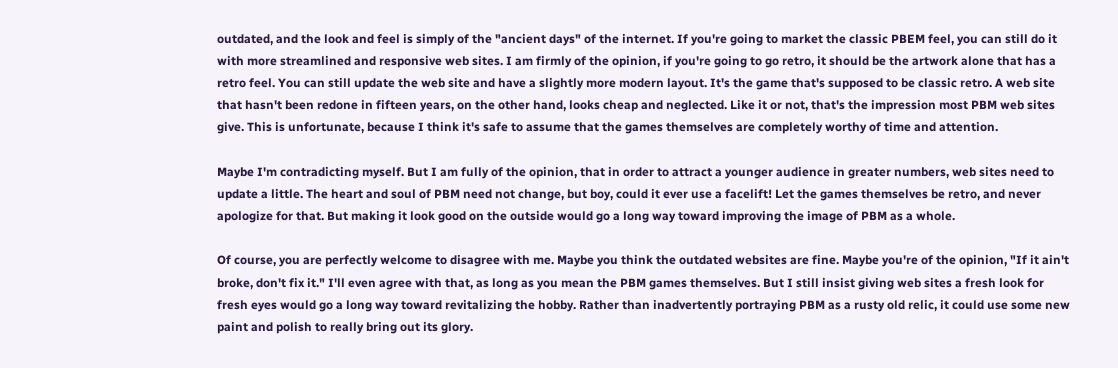outdated, and the look and feel is simply of the "ancient days" of the internet. If you're going to market the classic PBEM feel, you can still do it with more streamlined and responsive web sites. I am firmly of the opinion, if you're going to go retro, it should be the artwork alone that has a retro feel. You can still update the web site and have a slightly more modern layout. It's the game that's supposed to be classic retro. A web site that hasn't been redone in fifteen years, on the other hand, looks cheap and neglected. Like it or not, that's the impression most PBM web sites give. This is unfortunate, because I think it's safe to assume that the games themselves are completely worthy of time and attention.

Maybe I'm contradicting myself. But I am fully of the opinion, that in order to attract a younger audience in greater numbers, web sites need to update a little. The heart and soul of PBM need not change, but boy, could it ever use a facelift! Let the games themselves be retro, and never apologize for that. But making it look good on the outside would go a long way toward improving the image of PBM as a whole.

Of course, you are perfectly welcome to disagree with me. Maybe you think the outdated websites are fine. Maybe you're of the opinion, "If it ain't broke, don't fix it." I'll even agree with that, as long as you mean the PBM games themselves. But I still insist giving web sites a fresh look for fresh eyes would go a long way toward revitalizing the hobby. Rather than inadvertently portraying PBM as a rusty old relic, it could use some new paint and polish to really bring out its glory.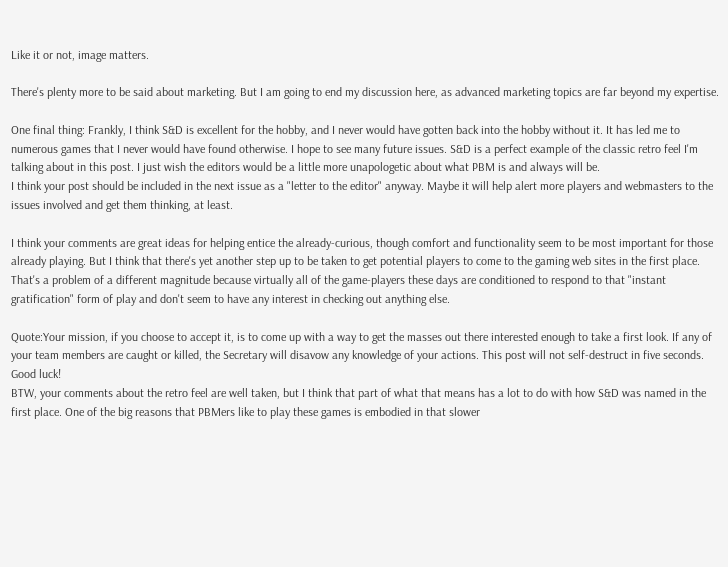Like it or not, image matters.

There's plenty more to be said about marketing. But I am going to end my discussion here, as advanced marketing topics are far beyond my expertise.

One final thing: Frankly, I think S&D is excellent for the hobby, and I never would have gotten back into the hobby without it. It has led me to numerous games that I never would have found otherwise. I hope to see many future issues. S&D is a perfect example of the classic retro feel I'm talking about in this post. I just wish the editors would be a little more unapologetic about what PBM is and always will be.
I think your post should be included in the next issue as a "letter to the editor" anyway. Maybe it will help alert more players and webmasters to the issues involved and get them thinking, at least.

I think your comments are great ideas for helping entice the already-curious, though comfort and functionality seem to be most important for those already playing. But I think that there's yet another step up to be taken to get potential players to come to the gaming web sites in the first place. That's a problem of a different magnitude because virtually all of the game-players these days are conditioned to respond to that "instant gratification" form of play and don't seem to have any interest in checking out anything else.

Quote:Your mission, if you choose to accept it, is to come up with a way to get the masses out there interested enough to take a first look. If any of your team members are caught or killed, the Secretary will disavow any knowledge of your actions. This post will not self-destruct in five seconds. Good luck!
BTW, your comments about the retro feel are well taken, but I think that part of what that means has a lot to do with how S&D was named in the first place. One of the big reasons that PBMers like to play these games is embodied in that slower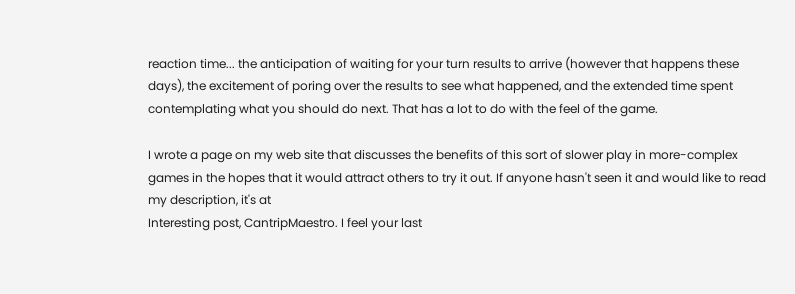reaction time... the anticipation of waiting for your turn results to arrive (however that happens these days), the excitement of poring over the results to see what happened, and the extended time spent contemplating what you should do next. That has a lot to do with the feel of the game.

I wrote a page on my web site that discusses the benefits of this sort of slower play in more-complex games in the hopes that it would attract others to try it out. If anyone hasn't seen it and would like to read my description, it's at
Interesting post, CantripMaestro. I feel your last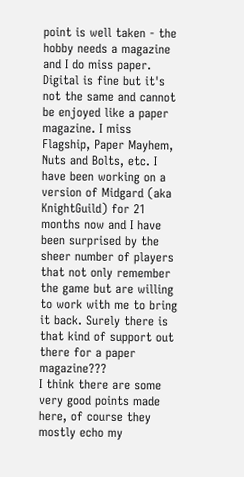point is well taken - the hobby needs a magazine and I do miss paper. Digital is fine but it's not the same and cannot be enjoyed like a paper magazine. I miss Flagship, Paper Mayhem, Nuts and Bolts, etc. I have been working on a version of Midgard (aka KnightGuild) for 21 months now and I have been surprised by the sheer number of players that not only remember the game but are willing to work with me to bring it back. Surely there is that kind of support out there for a paper magazine???
I think there are some very good points made here, of course they mostly echo my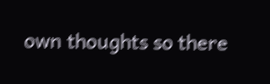own thoughts so there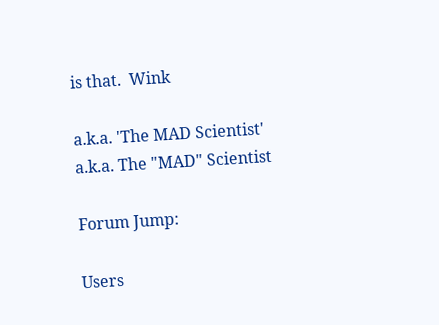is that.  Wink

a.k.a. 'The MAD Scientist'
a.k.a. The "MAD" Scientist

Forum Jump:

Users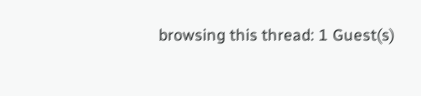browsing this thread: 1 Guest(s)